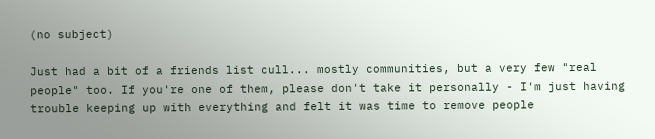(no subject)

Just had a bit of a friends list cull... mostly communities, but a very few "real people" too. If you're one of them, please don't take it personally - I'm just having trouble keeping up with everything and felt it was time to remove people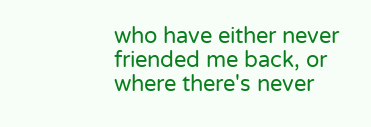who have either never friended me back, or where there's never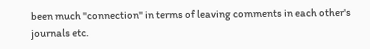been much "connection" in terms of leaving comments in each other's journals etc.